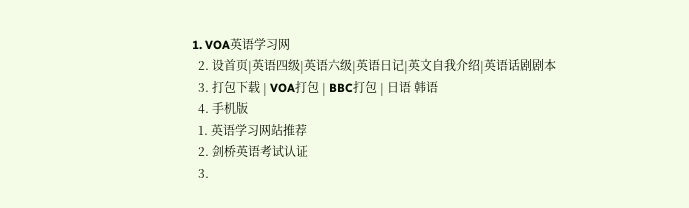1. VOA英语学习网
  2. 设首页|英语四级|英语六级|英语日记|英文自我介绍|英语话剧剧本
  3. 打包下载 | VOA打包 | BBC打包 | 日语 韩语
  4. 手机版
  1. 英语学习网站推荐
  2. 剑桥英语考试认证
  3.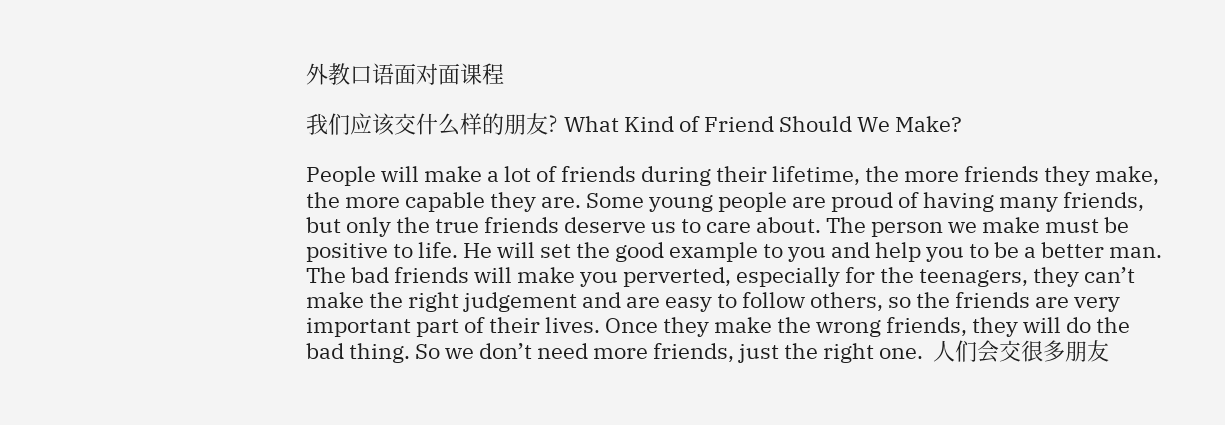外教口语面对面课程

我们应该交什么样的朋友? What Kind of Friend Should We Make?

People will make a lot of friends during their lifetime, the more friends they make, the more capable they are. Some young people are proud of having many friends, but only the true friends deserve us to care about. The person we make must be positive to life. He will set the good example to you and help you to be a better man. The bad friends will make you perverted, especially for the teenagers, they can’t make the right judgement and are easy to follow others, so the friends are very important part of their lives. Once they make the wrong friends, they will do the bad thing. So we don’t need more friends, just the right one.  人们会交很多朋友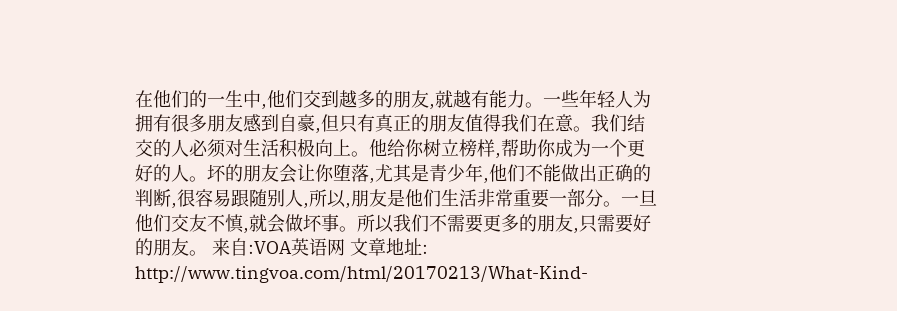在他们的一生中,他们交到越多的朋友,就越有能力。一些年轻人为拥有很多朋友感到自豪,但只有真正的朋友值得我们在意。我们结交的人必须对生活积极向上。他给你树立榜样,帮助你成为一个更好的人。坏的朋友会让你堕落,尤其是青少年,他们不能做出正确的判断,很容易跟随别人,所以,朋友是他们生活非常重要一部分。一旦他们交友不慎,就会做坏事。所以我们不需要更多的朋友,只需要好的朋友。 来自:VOA英语网 文章地址: http://www.tingvoa.com/html/20170213/What-Kind-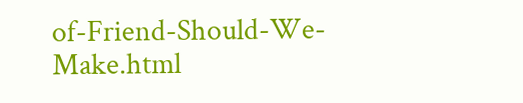of-Friend-Should-We-Make.html